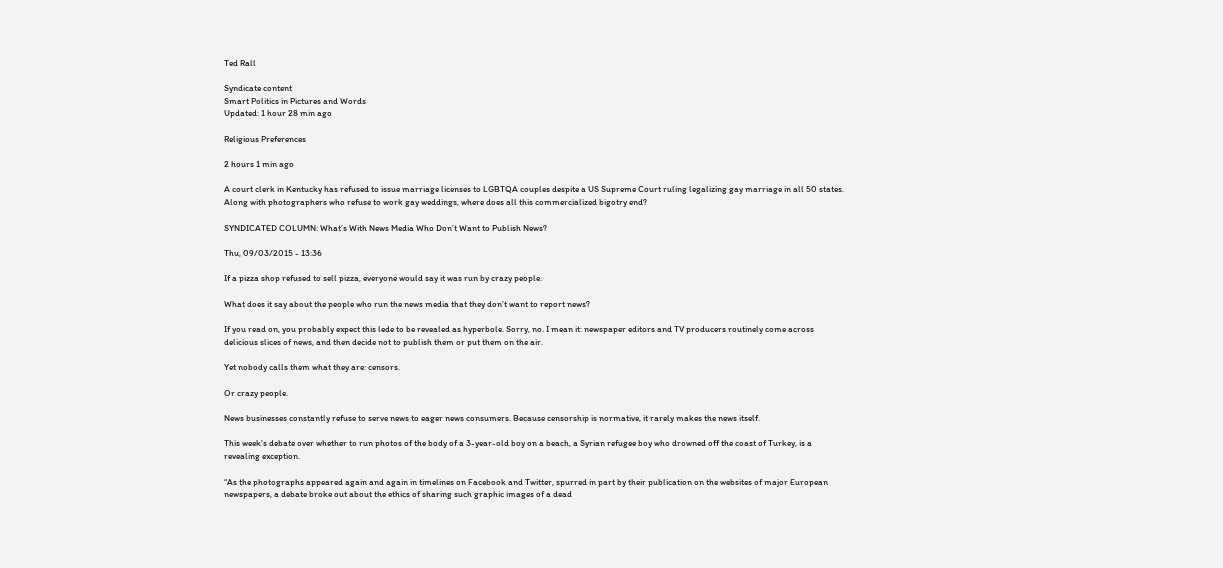Ted Rall

Syndicate content
Smart Politics in Pictures and Words
Updated: 1 hour 28 min ago

Religious Preferences

2 hours 1 min ago

A court clerk in Kentucky has refused to issue marriage licenses to LGBTQA couples despite a US Supreme Court ruling legalizing gay marriage in all 50 states. Along with photographers who refuse to work gay weddings, where does all this commercialized bigotry end?

SYNDICATED COLUMN: What’s With News Media Who Don’t Want to Publish News?

Thu, 09/03/2015 - 13:36

If a pizza shop refused to sell pizza, everyone would say it was run by crazy people.

What does it say about the people who run the news media that they don’t want to report news?

If you read on, you probably expect this lede to be revealed as hyperbole. Sorry, no. I mean it: newspaper editors and TV producers routinely come across delicious slices of news, and then decide not to publish them or put them on the air.

Yet nobody calls them what they are: censors.

Or crazy people.

News businesses constantly refuse to serve news to eager news consumers. Because censorship is normative, it rarely makes the news itself.

This week’s debate over whether to run photos of the body of a 3-year-old boy on a beach, a Syrian refugee boy who drowned off the coast of Turkey, is a revealing exception.

“As the photographs appeared again and again in timelines on Facebook and Twitter, spurred in part by their publication on the websites of major European newspapers, a debate broke out about the ethics of sharing such graphic images of a dead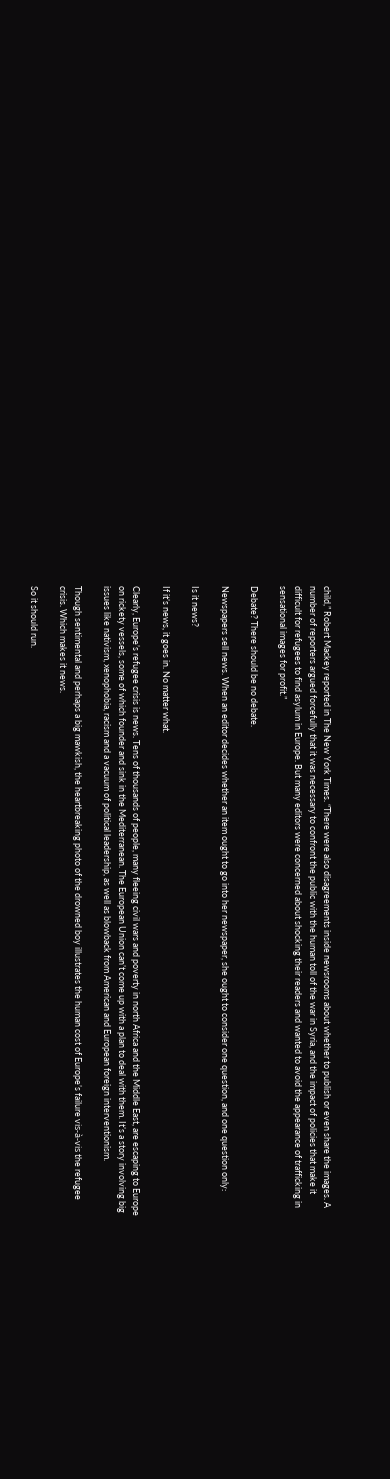child,” Robert Mackey reported in The New York Times. “There were also disagreements inside newsrooms about whether to publish or even share the images. A number of reporters argued forcefully that it was necessary to confront the public with the human toll of the war in Syria, and the impact of policies that make it difficult for refugees to find asylum in Europe. But many editors were concerned about shocking their readers and wanted to avoid the appearance of trafficking in sensational images for profit.”

Debate? There should be no debate.

Newspapers sell news. When an editor decides whether an item ought to go into her newspaper, she ought to consider one question, and one question only:

Is it news?

If it’s news, it goes in. No matter what.

Clearly, Europe’s refugee crisis is news. Tens of thousands of people, many fleeing civil wars and poverty in north Africa and the Middle East, are escaping to Europe on rickety vessels, some of which founder and sink in the Mediterranean. The European Union can’t come up with a plan to deal with them. It’s a story involving big issues like nativism, xenophobia, racism and a vacuum of political leadership, as well as blowback from American and European foreign interventionism.

Though sentimental and perhaps a big mawkish, the heartbreaking photo of the drowned boy illustrates the human cost of Europe’s failure vis-à-vis the refugee crisis. Which makes it news.

So it should run.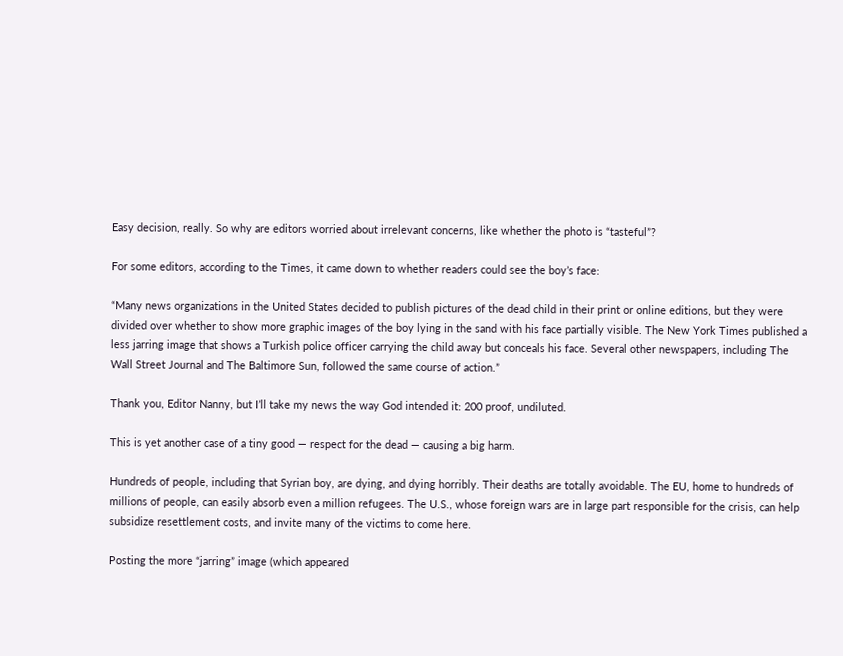Easy decision, really. So why are editors worried about irrelevant concerns, like whether the photo is “tasteful”?

For some editors, according to the Times, it came down to whether readers could see the boy’s face:

“Many news organizations in the United States decided to publish pictures of the dead child in their print or online editions, but they were divided over whether to show more graphic images of the boy lying in the sand with his face partially visible. The New York Times published a less jarring image that shows a Turkish police officer carrying the child away but conceals his face. Several other newspapers, including The Wall Street Journal and The Baltimore Sun, followed the same course of action.”

Thank you, Editor Nanny, but I’ll take my news the way God intended it: 200 proof, undiluted.

This is yet another case of a tiny good — respect for the dead — causing a big harm.

Hundreds of people, including that Syrian boy, are dying, and dying horribly. Their deaths are totally avoidable. The EU, home to hundreds of millions of people, can easily absorb even a million refugees. The U.S., whose foreign wars are in large part responsible for the crisis, can help subsidize resettlement costs, and invite many of the victims to come here.

Posting the more “jarring” image (which appeared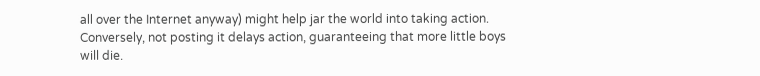all over the Internet anyway) might help jar the world into taking action. Conversely, not posting it delays action, guaranteeing that more little boys will die.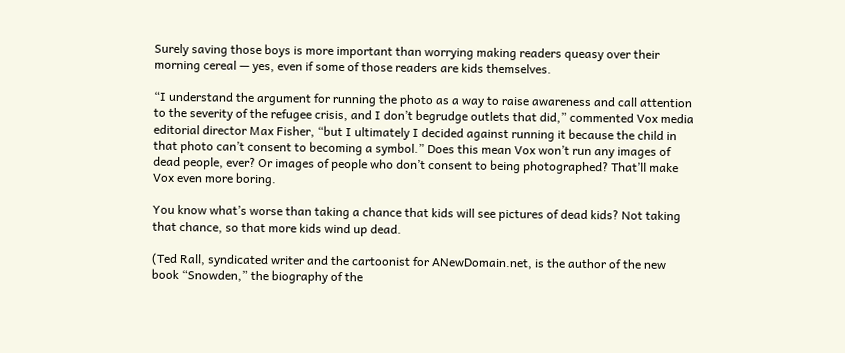Surely saving those boys is more important than worrying making readers queasy over their morning cereal — yes, even if some of those readers are kids themselves.

“I understand the argument for running the photo as a way to raise awareness and call attention to the severity of the refugee crisis, and I don’t begrudge outlets that did,” commented Vox media editorial director Max Fisher, “but I ultimately I decided against running it because the child in that photo can’t consent to becoming a symbol.” Does this mean Vox won’t run any images of dead people, ever? Or images of people who don’t consent to being photographed? That’ll make Vox even more boring.

You know what’s worse than taking a chance that kids will see pictures of dead kids? Not taking that chance, so that more kids wind up dead.

(Ted Rall, syndicated writer and the cartoonist for ANewDomain.net, is the author of the new book “Snowden,” the biography of the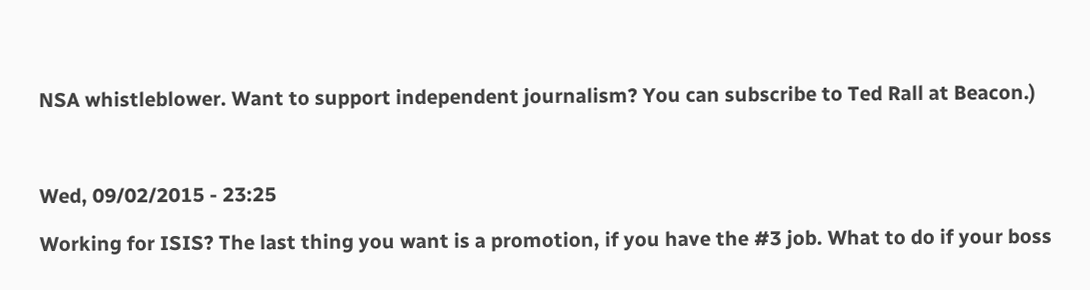NSA whistleblower. Want to support independent journalism? You can subscribe to Ted Rall at Beacon.)



Wed, 09/02/2015 - 23:25

Working for ISIS? The last thing you want is a promotion, if you have the #3 job. What to do if your boss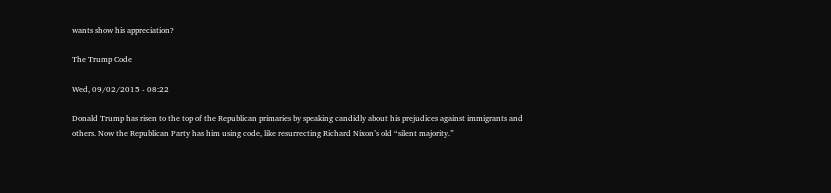wants show his appreciation?

The Trump Code

Wed, 09/02/2015 - 08:22

Donald Trump has risen to the top of the Republican primaries by speaking candidly about his prejudices against immigrants and others. Now the Republican Party has him using code, like resurrecting Richard Nixon’s old “silent majority.”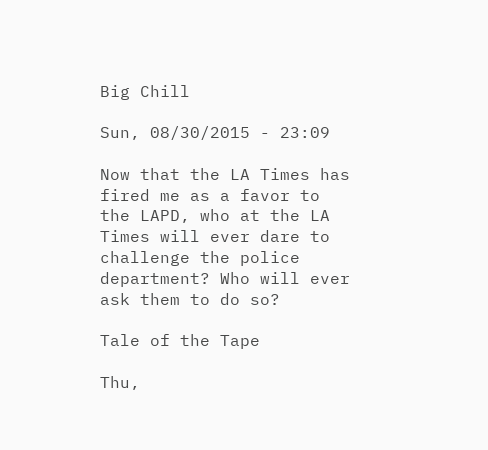Big Chill

Sun, 08/30/2015 - 23:09

Now that the LA Times has fired me as a favor to the LAPD, who at the LA Times will ever dare to challenge the police department? Who will ever ask them to do so?

Tale of the Tape

Thu,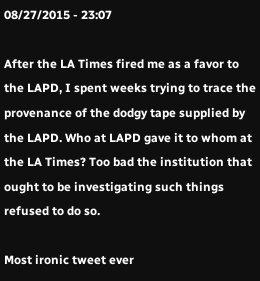08/27/2015 - 23:07

After the LA Times fired me as a favor to the LAPD, I spent weeks trying to trace the provenance of the dodgy tape supplied by the LAPD. Who at LAPD gave it to whom at the LA Times? Too bad the institution that ought to be investigating such things refused to do so.

Most ironic tweet ever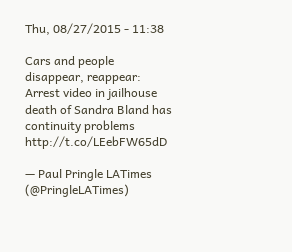Thu, 08/27/2015 - 11:38

Cars and people disappear, reappear: Arrest video in jailhouse death of Sandra Bland has continuity problems http://t.co/LEebFW65dD

— Paul Pringle LATimes (@PringleLATimes)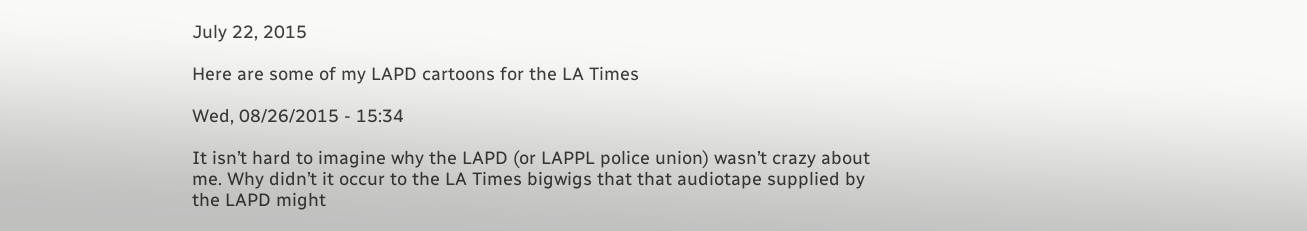July 22, 2015

Here are some of my LAPD cartoons for the LA Times

Wed, 08/26/2015 - 15:34

It isn’t hard to imagine why the LAPD (or LAPPL police union) wasn’t crazy about me. Why didn’t it occur to the LA Times bigwigs that that audiotape supplied by the LAPD might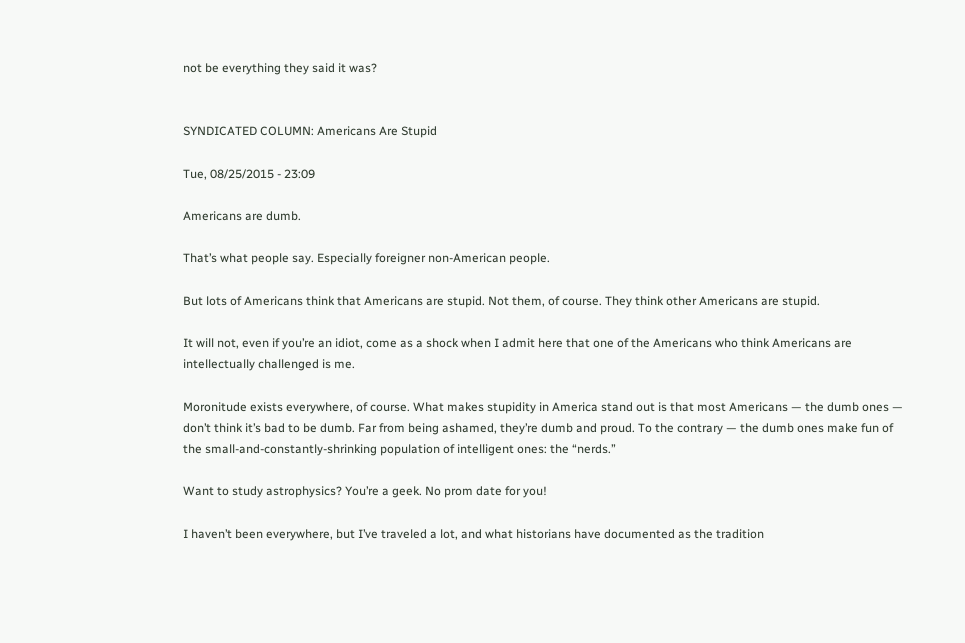not be everything they said it was?


SYNDICATED COLUMN: Americans Are Stupid

Tue, 08/25/2015 - 23:09

Americans are dumb.

That’s what people say. Especially foreigner non-American people.

But lots of Americans think that Americans are stupid. Not them, of course. They think other Americans are stupid.

It will not, even if you’re an idiot, come as a shock when I admit here that one of the Americans who think Americans are intellectually challenged is me.

Moronitude exists everywhere, of course. What makes stupidity in America stand out is that most Americans — the dumb ones — don’t think it’s bad to be dumb. Far from being ashamed, they’re dumb and proud. To the contrary — the dumb ones make fun of the small-and-constantly-shrinking population of intelligent ones: the “nerds.”

Want to study astrophysics? You’re a geek. No prom date for you!

I haven’t been everywhere, but I’ve traveled a lot, and what historians have documented as the tradition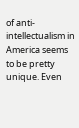of anti-intellectualism in America seems to be pretty unique. Even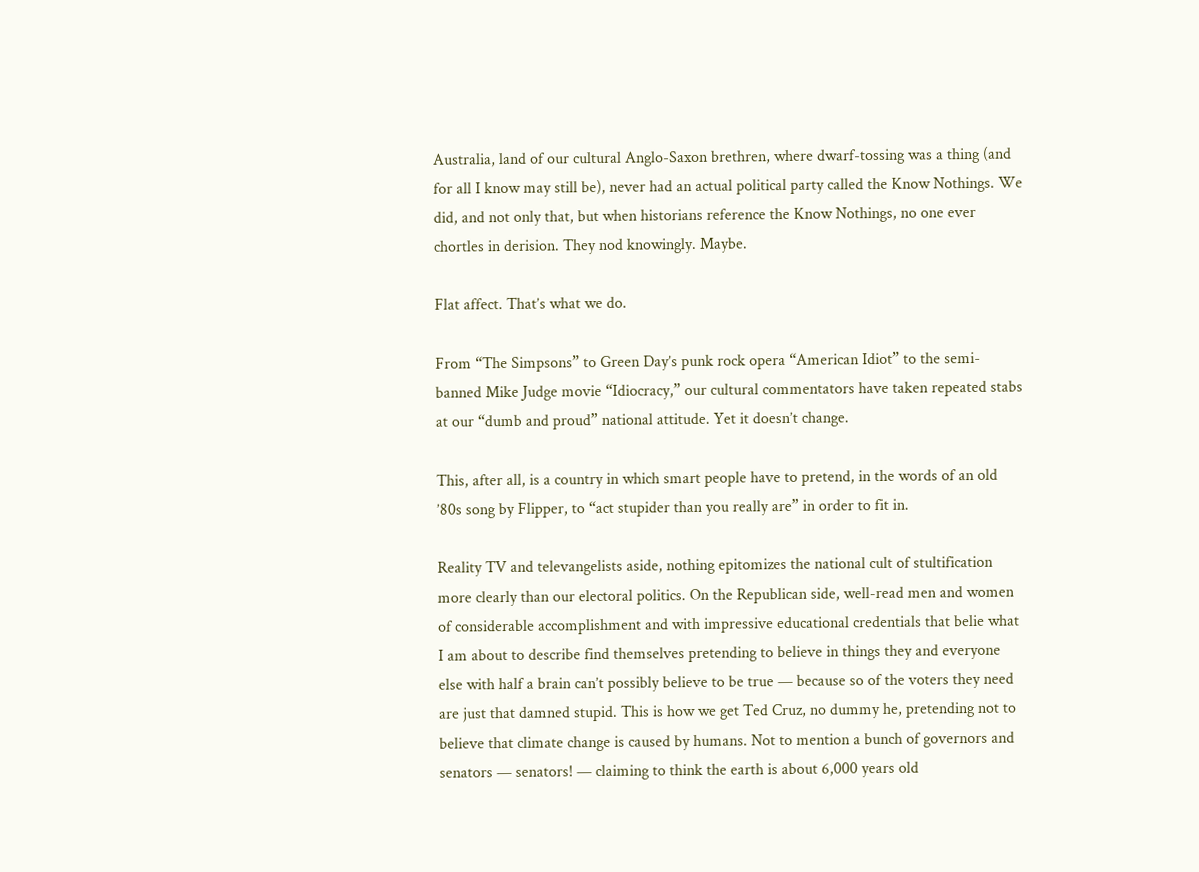Australia, land of our cultural Anglo-Saxon brethren, where dwarf-tossing was a thing (and for all I know may still be), never had an actual political party called the Know Nothings. We did, and not only that, but when historians reference the Know Nothings, no one ever chortles in derision. They nod knowingly. Maybe.

Flat affect. That’s what we do.

From “The Simpsons” to Green Day’s punk rock opera “American Idiot” to the semi-banned Mike Judge movie “Idiocracy,” our cultural commentators have taken repeated stabs at our “dumb and proud” national attitude. Yet it doesn’t change.

This, after all, is a country in which smart people have to pretend, in the words of an old ’80s song by Flipper, to “act stupider than you really are” in order to fit in.

Reality TV and televangelists aside, nothing epitomizes the national cult of stultification more clearly than our electoral politics. On the Republican side, well-read men and women of considerable accomplishment and with impressive educational credentials that belie what I am about to describe find themselves pretending to believe in things they and everyone else with half a brain can’t possibly believe to be true — because so of the voters they need are just that damned stupid. This is how we get Ted Cruz, no dummy he, pretending not to believe that climate change is caused by humans. Not to mention a bunch of governors and senators — senators! — claiming to think the earth is about 6,000 years old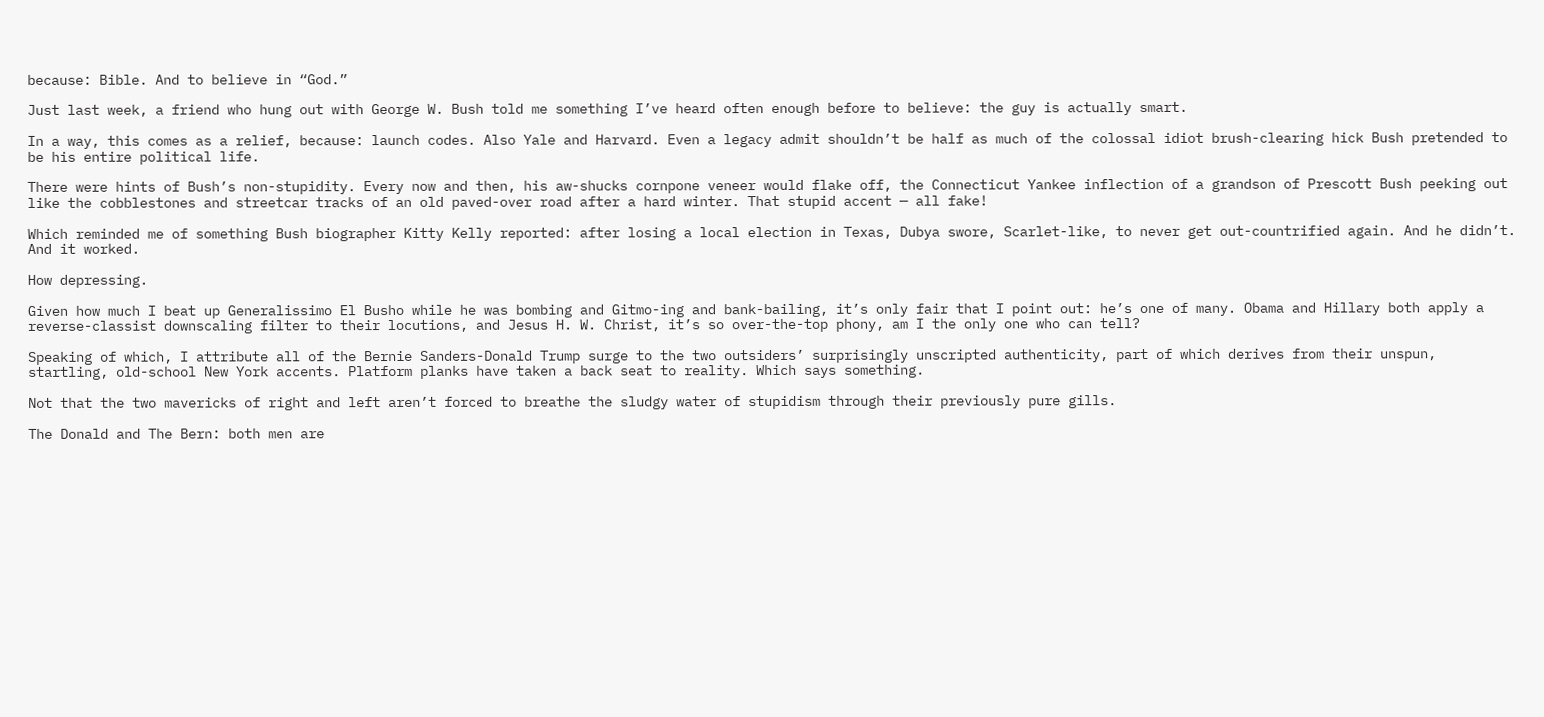because: Bible. And to believe in “God.”

Just last week, a friend who hung out with George W. Bush told me something I’ve heard often enough before to believe: the guy is actually smart.

In a way, this comes as a relief, because: launch codes. Also Yale and Harvard. Even a legacy admit shouldn’t be half as much of the colossal idiot brush-clearing hick Bush pretended to be his entire political life.

There were hints of Bush’s non-stupidity. Every now and then, his aw-shucks cornpone veneer would flake off, the Connecticut Yankee inflection of a grandson of Prescott Bush peeking out like the cobblestones and streetcar tracks of an old paved-over road after a hard winter. That stupid accent — all fake!

Which reminded me of something Bush biographer Kitty Kelly reported: after losing a local election in Texas, Dubya swore, Scarlet-like, to never get out-countrified again. And he didn’t. And it worked.

How depressing.

Given how much I beat up Generalissimo El Busho while he was bombing and Gitmo-ing and bank-bailing, it’s only fair that I point out: he’s one of many. Obama and Hillary both apply a reverse-classist downscaling filter to their locutions, and Jesus H. W. Christ, it’s so over-the-top phony, am I the only one who can tell?

Speaking of which, I attribute all of the Bernie Sanders-Donald Trump surge to the two outsiders’ surprisingly unscripted authenticity, part of which derives from their unspun, startling, old-school New York accents. Platform planks have taken a back seat to reality. Which says something.

Not that the two mavericks of right and left aren’t forced to breathe the sludgy water of stupidism through their previously pure gills.

The Donald and The Bern: both men are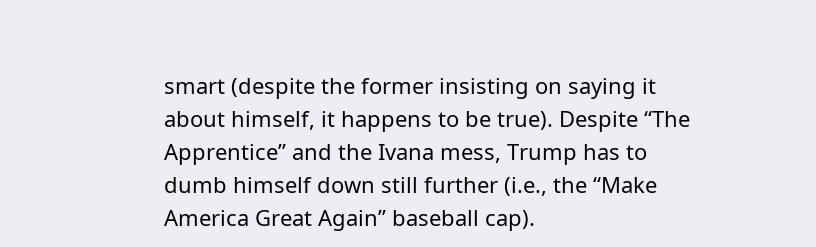smart (despite the former insisting on saying it about himself, it happens to be true). Despite “The Apprentice” and the Ivana mess, Trump has to dumb himself down still further (i.e., the “Make America Great Again” baseball cap).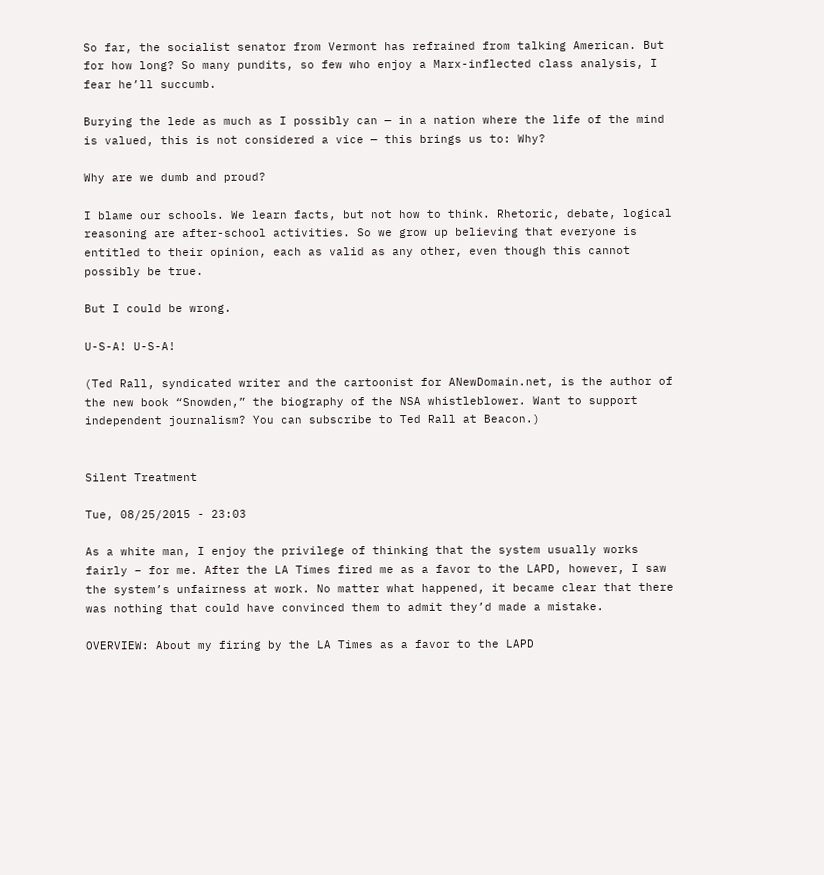So far, the socialist senator from Vermont has refrained from talking American. But for how long? So many pundits, so few who enjoy a Marx-inflected class analysis, I fear he’ll succumb.

Burying the lede as much as I possibly can — in a nation where the life of the mind is valued, this is not considered a vice — this brings us to: Why?

Why are we dumb and proud?

I blame our schools. We learn facts, but not how to think. Rhetoric, debate, logical reasoning are after-school activities. So we grow up believing that everyone is entitled to their opinion, each as valid as any other, even though this cannot possibly be true.

But I could be wrong.

U-S-A! U-S-A!

(Ted Rall, syndicated writer and the cartoonist for ANewDomain.net, is the author of the new book “Snowden,” the biography of the NSA whistleblower. Want to support independent journalism? You can subscribe to Ted Rall at Beacon.)


Silent Treatment

Tue, 08/25/2015 - 23:03

As a white man, I enjoy the privilege of thinking that the system usually works fairly – for me. After the LA Times fired me as a favor to the LAPD, however, I saw the system’s unfairness at work. No matter what happened, it became clear that there was nothing that could have convinced them to admit they’d made a mistake.

OVERVIEW: About my firing by the LA Times as a favor to the LAPD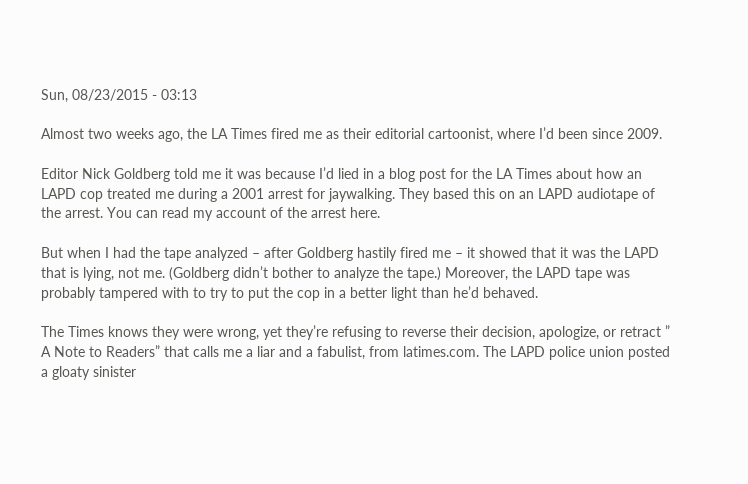Sun, 08/23/2015 - 03:13

Almost two weeks ago, the LA Times fired me as their editorial cartoonist, where I’d been since 2009.

Editor Nick Goldberg told me it was because I’d lied in a blog post for the LA Times about how an LAPD cop treated me during a 2001 arrest for jaywalking. They based this on an LAPD audiotape of the arrest. You can read my account of the arrest here.

But when I had the tape analyzed – after Goldberg hastily fired me – it showed that it was the LAPD that is lying, not me. (Goldberg didn’t bother to analyze the tape.) Moreover, the LAPD tape was probably tampered with to try to put the cop in a better light than he’d behaved.

The Times knows they were wrong, yet they’re refusing to reverse their decision, apologize, or retract ” A Note to Readers” that calls me a liar and a fabulist, from latimes.com. The LAPD police union posted a gloaty sinister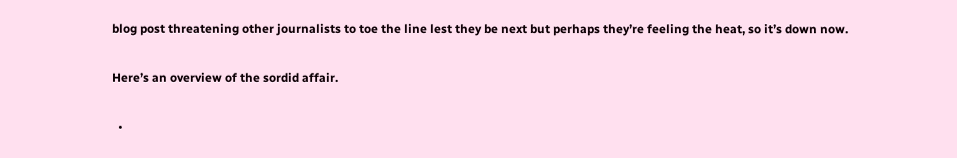blog post threatening other journalists to toe the line lest they be next but perhaps they’re feeling the heat, so it’s down now.

Here’s an overview of the sordid affair.

  •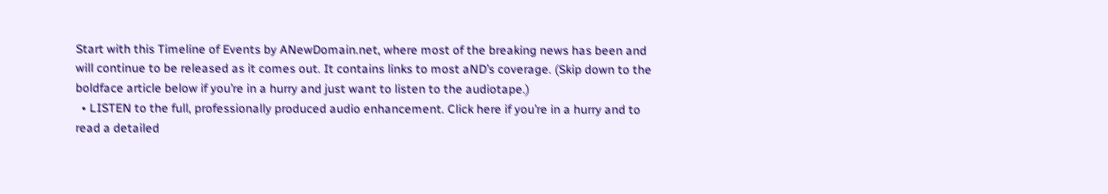Start with this Timeline of Events by ANewDomain.net, where most of the breaking news has been and will continue to be released as it comes out. It contains links to most aND’s coverage. (Skip down to the boldface article below if you’re in a hurry and just want to listen to the audiotape.)
  • LISTEN to the full, professionally produced audio enhancement. Click here if you’re in a hurry and to read a detailed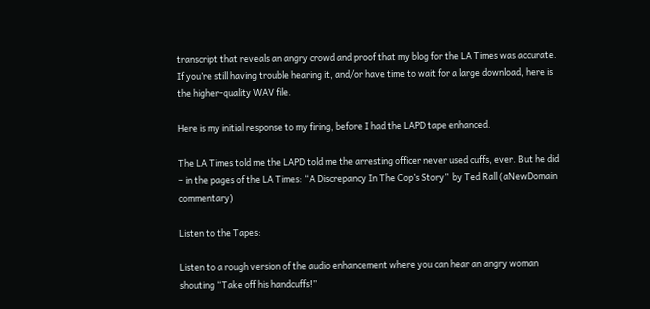transcript that reveals an angry crowd and proof that my blog for the LA Times was accurate. If you’re still having trouble hearing it, and/or have time to wait for a large download, here is the higher-quality WAV file.

Here is my initial response to my firing, before I had the LAPD tape enhanced.

The LA Times told me the LAPD told me the arresting officer never used cuffs, ever. But he did – in the pages of the LA Times: “A Discrepancy In The Cop’s Story”  by Ted Rall (aNewDomain commentary)

Listen to the Tapes:

Listen to a rough version of the audio enhancement where you can hear an angry woman shouting “Take off his handcuffs!”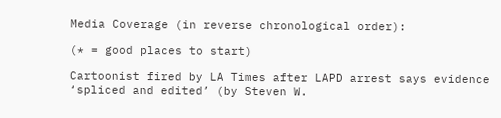Media Coverage (in reverse chronological order):

(* = good places to start)

Cartoonist fired by LA Times after LAPD arrest says evidence ‘spliced and edited’ (by Steven W.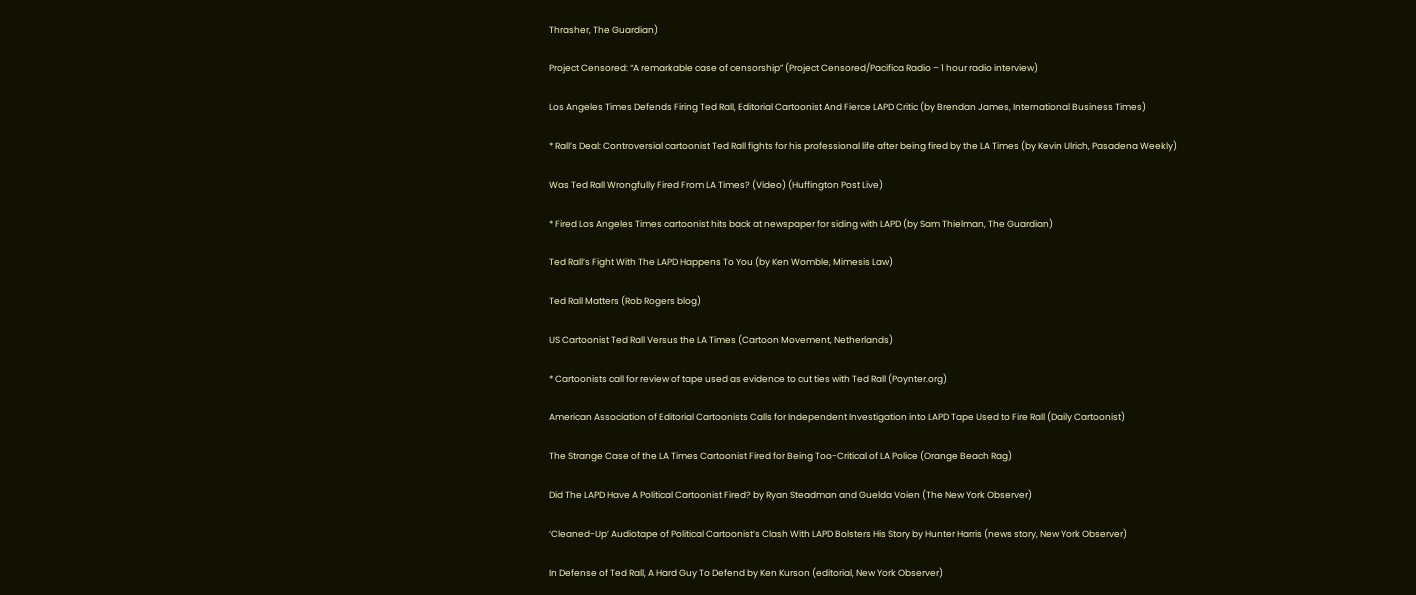Thrasher, The Guardian)

Project Censored: “A remarkable case of censorship” (Project Censored/Pacifica Radio – 1 hour radio interview)

Los Angeles Times Defends Firing Ted Rall, Editorial Cartoonist And Fierce LAPD Critic (by Brendan James, International Business Times)

* Rall’s Deal: Controversial cartoonist Ted Rall fights for his professional life after being fired by the LA Times (by Kevin Ulrich, Pasadena Weekly)

Was Ted Rall Wrongfully Fired From LA Times? (Video) (Huffington Post Live)

* Fired Los Angeles Times cartoonist hits back at newspaper for siding with LAPD (by Sam Thielman, The Guardian)

Ted Rall’s Fight With The LAPD Happens To You (by Ken Womble, Mimesis Law)

Ted Rall Matters (Rob Rogers blog)

US Cartoonist Ted Rall Versus the LA Times (Cartoon Movement, Netherlands)

* Cartoonists call for review of tape used as evidence to cut ties with Ted Rall (Poynter.org)

American Association of Editorial Cartoonists Calls for Independent Investigation into LAPD Tape Used to Fire Rall (Daily Cartoonist)

The Strange Case of the LA Times Cartoonist Fired for Being Too-Critical of LA Police (Orange Beach Rag)

Did The LAPD Have A Political Cartoonist Fired? by Ryan Steadman and Guelda Voien (The New York Observer)

‘Cleaned-Up’ Audiotape of Political Cartoonist’s Clash With LAPD Bolsters His Story by Hunter Harris (news story, New York Observer)

In Defense of Ted Rall, A Hard Guy To Defend by Ken Kurson (editorial, New York Observer)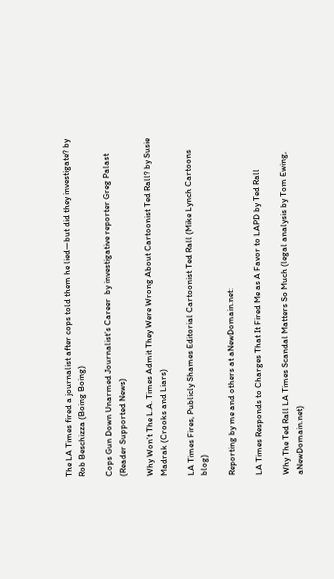The LA Times fired a journalist after cops told them he lied—but did they investigate? by Rob Beschizza (Boing Boing)

Cops Gun Down Unarmed Journalist’s Career  by investigative reporter Greg Palast (Reader Supported News)

Why Won’t The L.A. Times Admit They Were Wrong About Cartoonist Ted Rall? by Susie Madrak (Crooks and Liars)

LA Times Fires, Publicly Shames Editorial Cartoonist Ted Rall (Mike Lynch Cartoons blog)

Reporting by me and others at aNewDomain.net:

LA Times Responds to Charges That It Fired Me as A Favor to LAPD by Ted Rall

Why The Ted Rall LA Times Scandal Matters So Much (legal analysis by Tom Ewing, aNewDomain.net)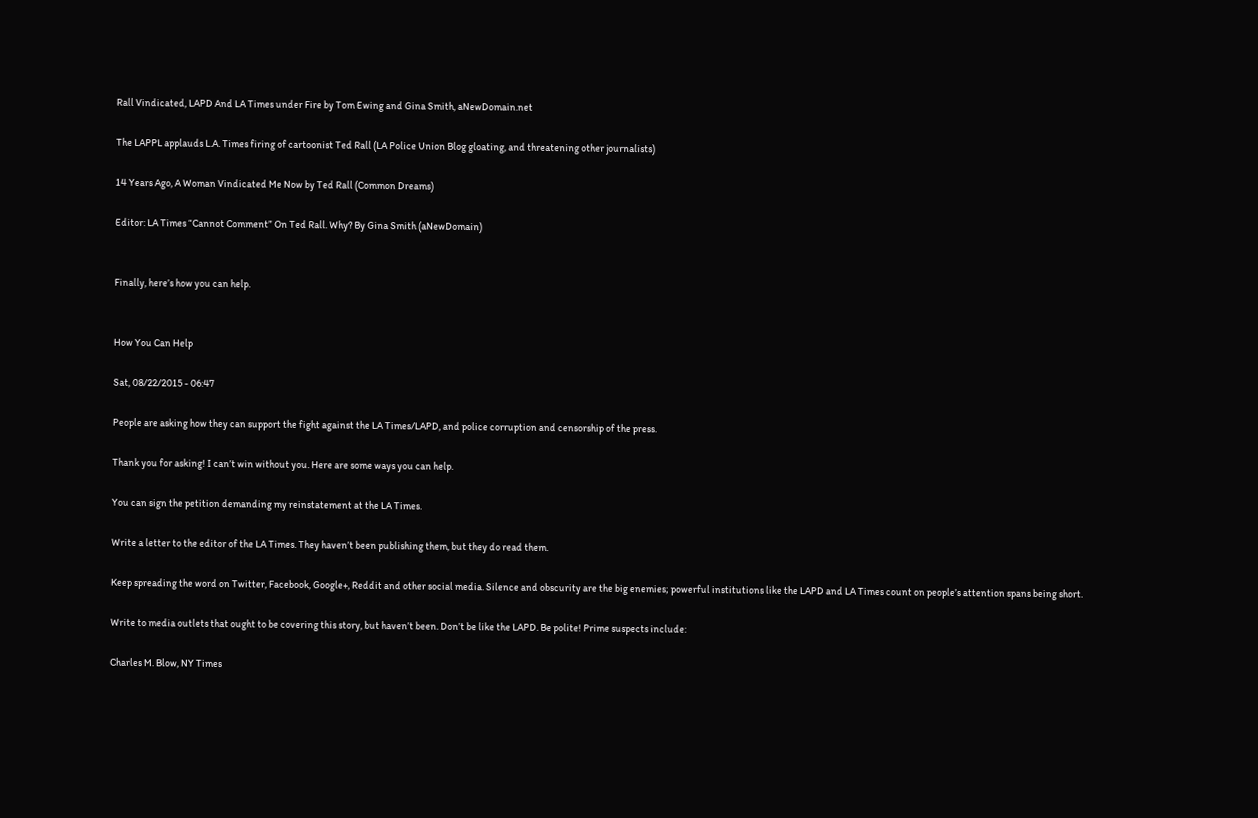Rall Vindicated, LAPD And LA Times under Fire by Tom Ewing and Gina Smith, aNewDomain.net

The LAPPL applauds L.A. Times firing of cartoonist Ted Rall (LA Police Union Blog gloating, and threatening other journalists)

14 Years Ago, A Woman Vindicated Me Now by Ted Rall (Common Dreams)

Editor: LA Times “Cannot Comment” On Ted Rall. Why? By Gina Smith (aNewDomain)


Finally, here’s how you can help.


How You Can Help

Sat, 08/22/2015 - 06:47

People are asking how they can support the fight against the LA Times/LAPD, and police corruption and censorship of the press.

Thank you for asking! I can’t win without you. Here are some ways you can help.

You can sign the petition demanding my reinstatement at the LA Times.

Write a letter to the editor of the LA Times. They haven’t been publishing them, but they do read them.

Keep spreading the word on Twitter, Facebook, Google+, Reddit and other social media. Silence and obscurity are the big enemies; powerful institutions like the LAPD and LA Times count on people’s attention spans being short.

Write to media outlets that ought to be covering this story, but haven’t been. Don’t be like the LAPD. Be polite! Prime suspects include:

Charles M. Blow, NY Times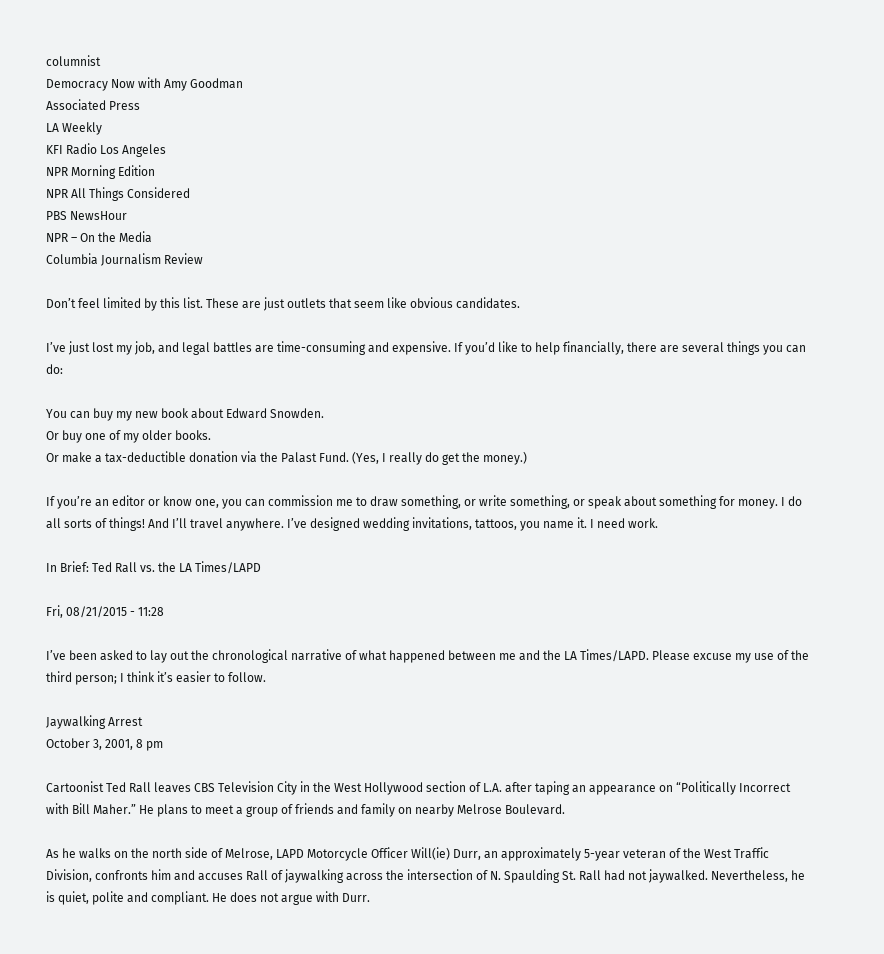columnist
Democracy Now with Amy Goodman
Associated Press
LA Weekly
KFI Radio Los Angeles
NPR Morning Edition
NPR All Things Considered
PBS NewsHour
NPR – On the Media
Columbia Journalism Review

Don’t feel limited by this list. These are just outlets that seem like obvious candidates.

I’ve just lost my job, and legal battles are time-consuming and expensive. If you’d like to help financially, there are several things you can do:

You can buy my new book about Edward Snowden.
Or buy one of my older books.
Or make a tax-deductible donation via the Palast Fund. (Yes, I really do get the money.)

If you’re an editor or know one, you can commission me to draw something, or write something, or speak about something for money. I do all sorts of things! And I’ll travel anywhere. I’ve designed wedding invitations, tattoos, you name it. I need work.

In Brief: Ted Rall vs. the LA Times/LAPD

Fri, 08/21/2015 - 11:28

I’ve been asked to lay out the chronological narrative of what happened between me and the LA Times/LAPD. Please excuse my use of the third person; I think it’s easier to follow.

Jaywalking Arrest
October 3, 2001, 8 pm

Cartoonist Ted Rall leaves CBS Television City in the West Hollywood section of L.A. after taping an appearance on “Politically Incorrect with Bill Maher.” He plans to meet a group of friends and family on nearby Melrose Boulevard.

As he walks on the north side of Melrose, LAPD Motorcycle Officer Will(ie) Durr, an approximately 5-year veteran of the West Traffic Division, confronts him and accuses Rall of jaywalking across the intersection of N. Spaulding St. Rall had not jaywalked. Nevertheless, he is quiet, polite and compliant. He does not argue with Durr.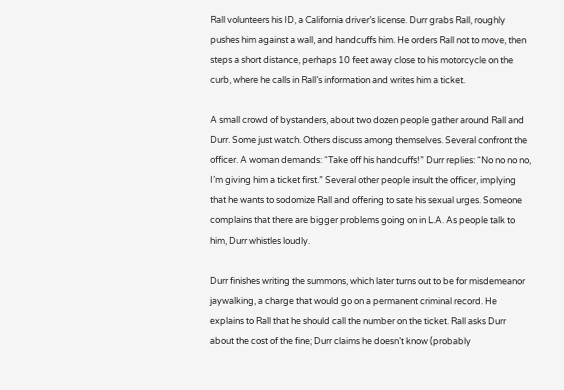Rall volunteers his ID, a California driver’s license. Durr grabs Rall, roughly pushes him against a wall, and handcuffs him. He orders Rall not to move, then steps a short distance, perhaps 10 feet away close to his motorcycle on the curb, where he calls in Rall’s information and writes him a ticket.

A small crowd of bystanders, about two dozen people gather around Rall and Durr. Some just watch. Others discuss among themselves. Several confront the officer. A woman demands: “Take off his handcuffs!” Durr replies: “No no no no, I’m giving him a ticket first.” Several other people insult the officer, implying that he wants to sodomize Rall and offering to sate his sexual urges. Someone complains that there are bigger problems going on in L.A. As people talk to him, Durr whistles loudly.

Durr finishes writing the summons, which later turns out to be for misdemeanor jaywalking, a charge that would go on a permanent criminal record. He explains to Rall that he should call the number on the ticket. Rall asks Durr about the cost of the fine; Durr claims he doesn’t know (probably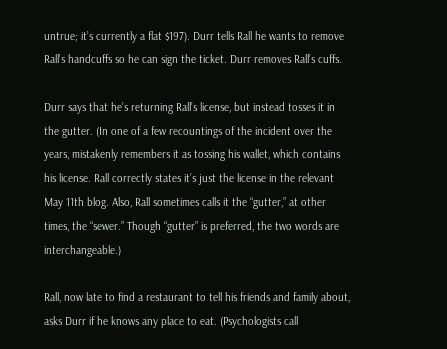untrue; it’s currently a flat $197). Durr tells Rall he wants to remove Rall’s handcuffs so he can sign the ticket. Durr removes Rall’s cuffs.

Durr says that he’s returning Rall’s license, but instead tosses it in the gutter. (In one of a few recountings of the incident over the years, mistakenly remembers it as tossing his wallet, which contains his license. Rall correctly states it’s just the license in the relevant May 11th blog. Also, Rall sometimes calls it the “gutter,” at other times, the “sewer.” Though “gutter” is preferred, the two words are interchangeable.)

Rall, now late to find a restaurant to tell his friends and family about, asks Durr if he knows any place to eat. (Psychologists call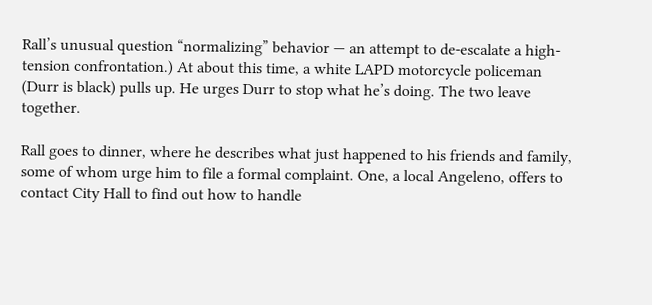Rall’s unusual question “normalizing” behavior — an attempt to de-escalate a high-tension confrontation.) At about this time, a white LAPD motorcycle policeman (Durr is black) pulls up. He urges Durr to stop what he’s doing. The two leave together.

Rall goes to dinner, where he describes what just happened to his friends and family, some of whom urge him to file a formal complaint. One, a local Angeleno, offers to contact City Hall to find out how to handle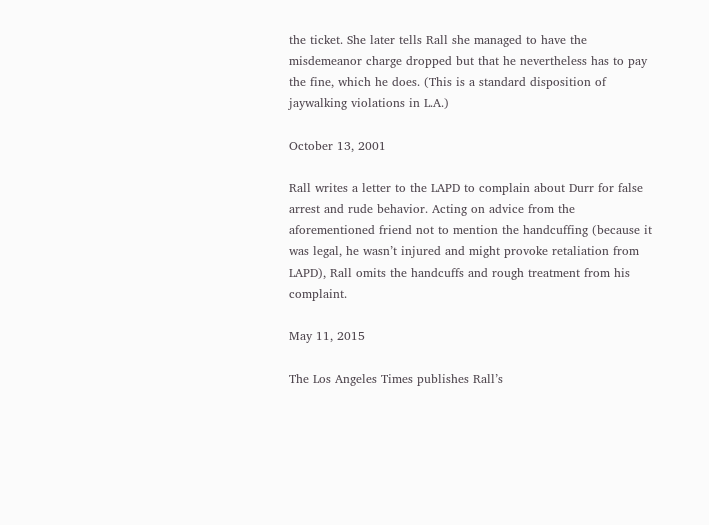the ticket. She later tells Rall she managed to have the misdemeanor charge dropped but that he nevertheless has to pay the fine, which he does. (This is a standard disposition of jaywalking violations in L.A.)

October 13, 2001

Rall writes a letter to the LAPD to complain about Durr for false arrest and rude behavior. Acting on advice from the aforementioned friend not to mention the handcuffing (because it was legal, he wasn’t injured and might provoke retaliation from LAPD), Rall omits the handcuffs and rough treatment from his complaint.

May 11, 2015

The Los Angeles Times publishes Rall’s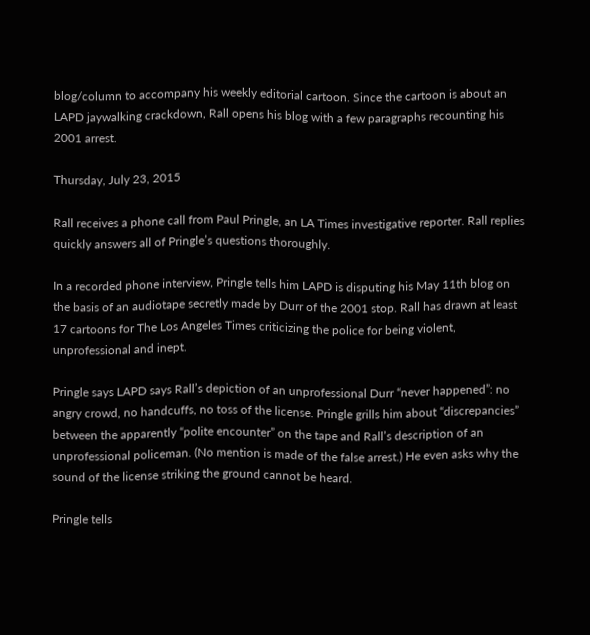blog/column to accompany his weekly editorial cartoon. Since the cartoon is about an LAPD jaywalking crackdown, Rall opens his blog with a few paragraphs recounting his 2001 arrest.

Thursday, July 23, 2015

Rall receives a phone call from Paul Pringle, an LA Times investigative reporter. Rall replies quickly answers all of Pringle’s questions thoroughly.

In a recorded phone interview, Pringle tells him LAPD is disputing his May 11th blog on the basis of an audiotape secretly made by Durr of the 2001 stop. Rall has drawn at least 17 cartoons for The Los Angeles Times criticizing the police for being violent, unprofessional and inept.

Pringle says LAPD says Rall’s depiction of an unprofessional Durr “never happened”: no angry crowd, no handcuffs, no toss of the license. Pringle grills him about “discrepancies” between the apparently “polite encounter” on the tape and Rall’s description of an unprofessional policeman. (No mention is made of the false arrest.) He even asks why the sound of the license striking the ground cannot be heard.

Pringle tells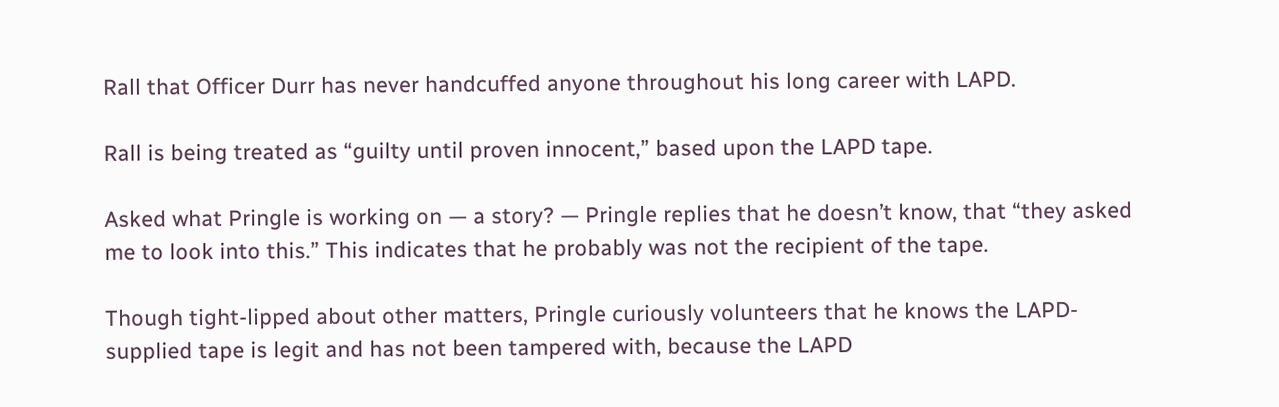Rall that Officer Durr has never handcuffed anyone throughout his long career with LAPD.

Rall is being treated as “guilty until proven innocent,” based upon the LAPD tape.

Asked what Pringle is working on — a story? — Pringle replies that he doesn’t know, that “they asked me to look into this.” This indicates that he probably was not the recipient of the tape.

Though tight-lipped about other matters, Pringle curiously volunteers that he knows the LAPD-supplied tape is legit and has not been tampered with, because the LAPD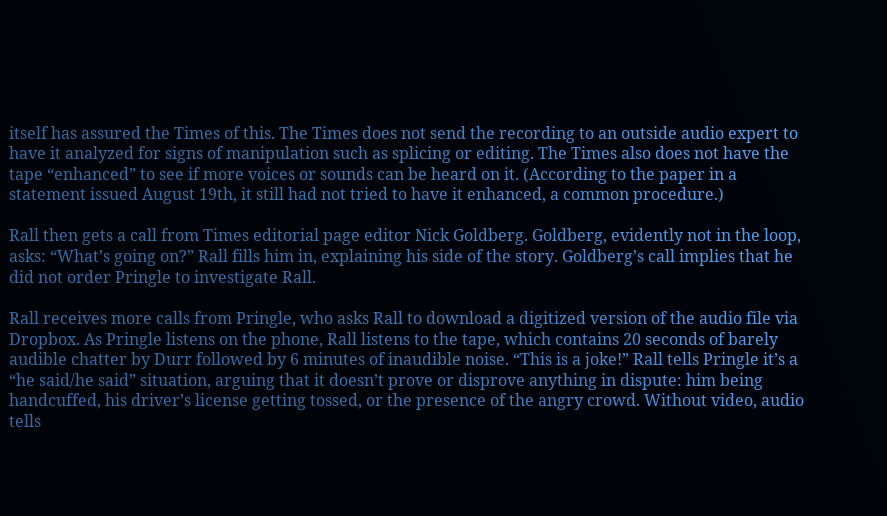itself has assured the Times of this. The Times does not send the recording to an outside audio expert to have it analyzed for signs of manipulation such as splicing or editing. The Times also does not have the tape “enhanced” to see if more voices or sounds can be heard on it. (According to the paper in a statement issued August 19th, it still had not tried to have it enhanced, a common procedure.)

Rall then gets a call from Times editorial page editor Nick Goldberg. Goldberg, evidently not in the loop, asks: “What’s going on?” Rall fills him in, explaining his side of the story. Goldberg’s call implies that he did not order Pringle to investigate Rall.

Rall receives more calls from Pringle, who asks Rall to download a digitized version of the audio file via Dropbox. As Pringle listens on the phone, Rall listens to the tape, which contains 20 seconds of barely audible chatter by Durr followed by 6 minutes of inaudible noise. “This is a joke!” Rall tells Pringle it’s a “he said/he said” situation, arguing that it doesn’t prove or disprove anything in dispute: him being handcuffed, his driver’s license getting tossed, or the presence of the angry crowd. Without video, audio tells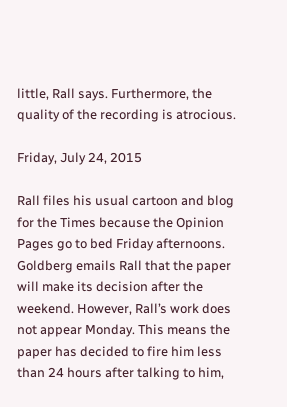little, Rall says. Furthermore, the quality of the recording is atrocious.

Friday, July 24, 2015

Rall files his usual cartoon and blog for the Times because the Opinion Pages go to bed Friday afternoons. Goldberg emails Rall that the paper will make its decision after the weekend. However, Rall’s work does not appear Monday. This means the paper has decided to fire him less than 24 hours after talking to him,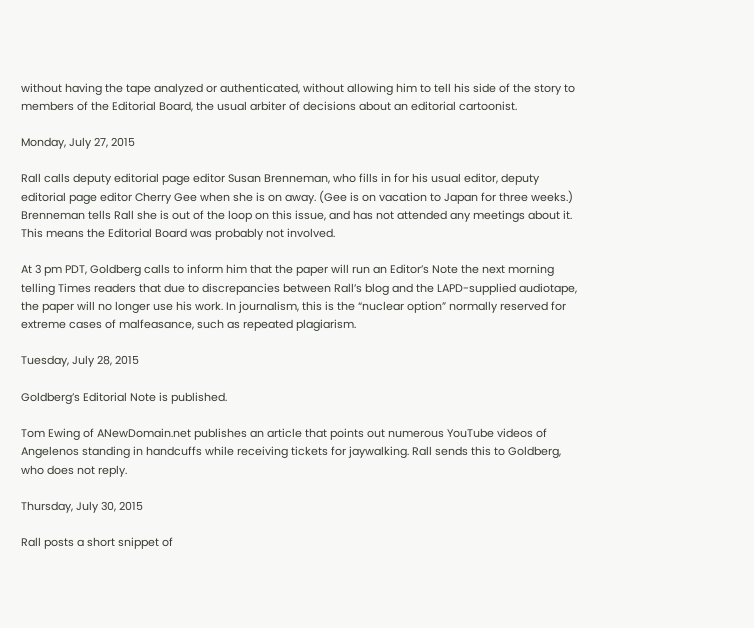without having the tape analyzed or authenticated, without allowing him to tell his side of the story to members of the Editorial Board, the usual arbiter of decisions about an editorial cartoonist.

Monday, July 27, 2015

Rall calls deputy editorial page editor Susan Brenneman, who fills in for his usual editor, deputy editorial page editor Cherry Gee when she is on away. (Gee is on vacation to Japan for three weeks.) Brenneman tells Rall she is out of the loop on this issue, and has not attended any meetings about it. This means the Editorial Board was probably not involved.

At 3 pm PDT, Goldberg calls to inform him that the paper will run an Editor’s Note the next morning telling Times readers that due to discrepancies between Rall’s blog and the LAPD-supplied audiotape, the paper will no longer use his work. In journalism, this is the “nuclear option” normally reserved for extreme cases of malfeasance, such as repeated plagiarism.

Tuesday, July 28, 2015

Goldberg’s Editorial Note is published.

Tom Ewing of ANewDomain.net publishes an article that points out numerous YouTube videos of Angelenos standing in handcuffs while receiving tickets for jaywalking. Rall sends this to Goldberg, who does not reply.

Thursday, July 30, 2015

Rall posts a short snippet of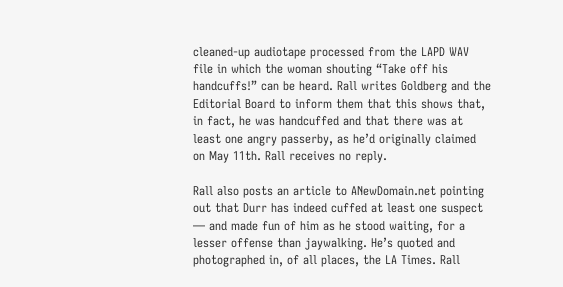cleaned-up audiotape processed from the LAPD WAV file in which the woman shouting “Take off his handcuffs!” can be heard. Rall writes Goldberg and the Editorial Board to inform them that this shows that, in fact, he was handcuffed and that there was at least one angry passerby, as he’d originally claimed on May 11th. Rall receives no reply.

Rall also posts an article to ANewDomain.net pointing out that Durr has indeed cuffed at least one suspect — and made fun of him as he stood waiting, for a lesser offense than jaywalking. He’s quoted and photographed in, of all places, the LA Times. Rall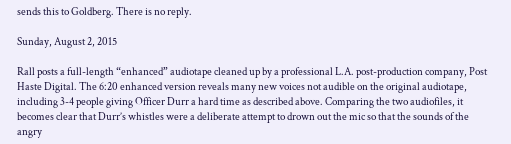sends this to Goldberg. There is no reply.

Sunday, August 2, 2015

Rall posts a full-length “enhanced” audiotape cleaned up by a professional L.A. post-production company, Post Haste Digital. The 6:20 enhanced version reveals many new voices not audible on the original audiotape, including 3-4 people giving Officer Durr a hard time as described above. Comparing the two audiofiles, it becomes clear that Durr’s whistles were a deliberate attempt to drown out the mic so that the sounds of the angry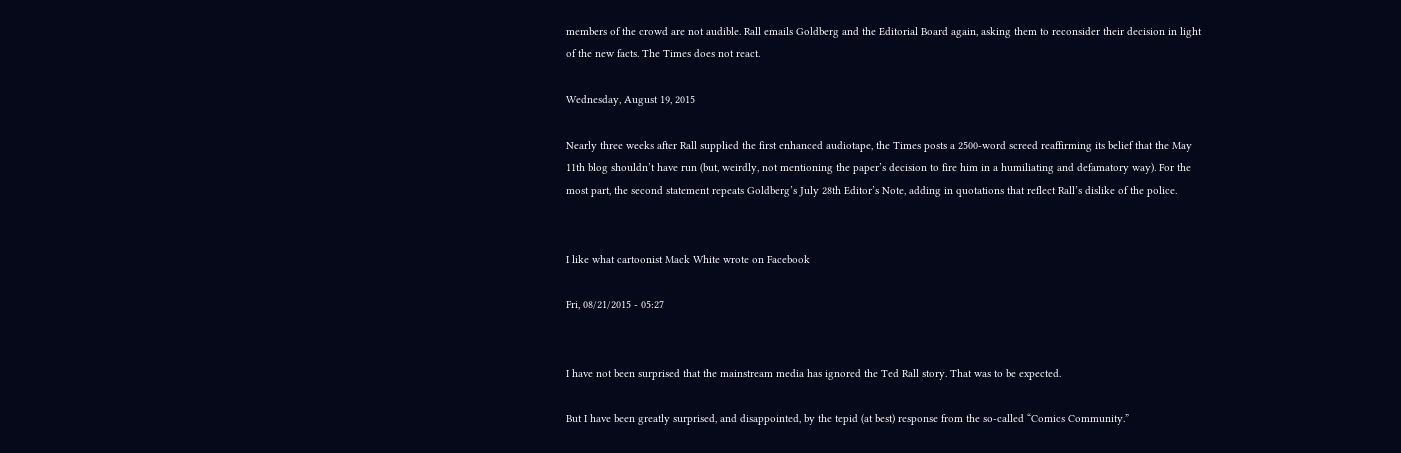members of the crowd are not audible. Rall emails Goldberg and the Editorial Board again, asking them to reconsider their decision in light of the new facts. The Times does not react.

Wednesday, August 19, 2015

Nearly three weeks after Rall supplied the first enhanced audiotape, the Times posts a 2500-word screed reaffirming its belief that the May 11th blog shouldn’t have run (but, weirdly, not mentioning the paper’s decision to fire him in a humiliating and defamatory way). For the most part, the second statement repeats Goldberg’s July 28th Editor’s Note, adding in quotations that reflect Rall’s dislike of the police.


I like what cartoonist Mack White wrote on Facebook

Fri, 08/21/2015 - 05:27


I have not been surprised that the mainstream media has ignored the Ted Rall story. That was to be expected.

But I have been greatly surprised, and disappointed, by the tepid (at best) response from the so-called “Comics Community.”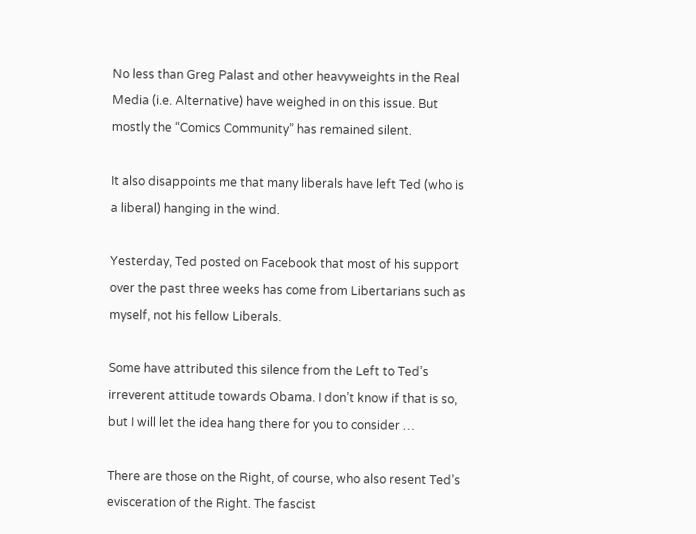No less than Greg Palast and other heavyweights in the Real Media (i.e. Alternative) have weighed in on this issue. But mostly the “Comics Community” has remained silent.

It also disappoints me that many liberals have left Ted (who is a liberal) hanging in the wind.

Yesterday, Ted posted on Facebook that most of his support over the past three weeks has come from Libertarians such as myself, not his fellow Liberals.

Some have attributed this silence from the Left to Ted’s irreverent attitude towards Obama. I don’t know if that is so, but I will let the idea hang there for you to consider …

There are those on the Right, of course, who also resent Ted’s evisceration of the Right. The fascist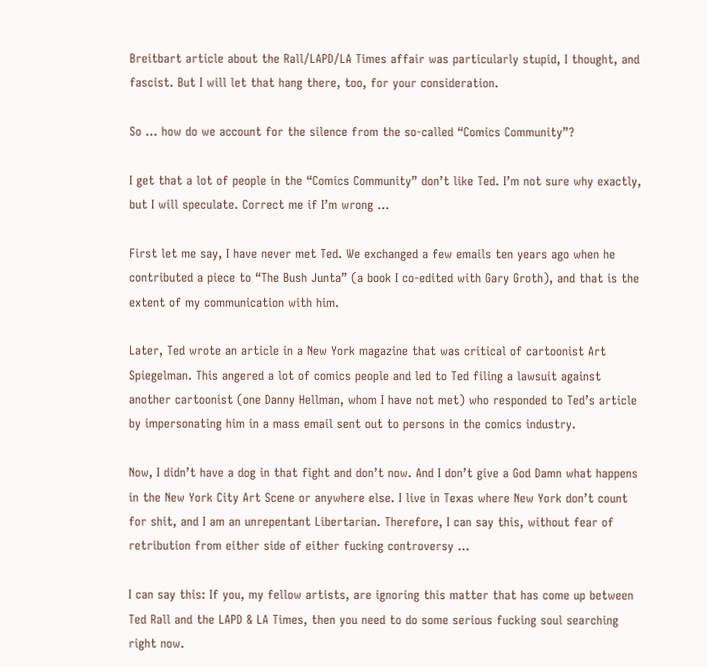Breitbart article about the Rall/LAPD/LA Times affair was particularly stupid, I thought, and fascist. But I will let that hang there, too, for your consideration.

So … how do we account for the silence from the so-called “Comics Community”?

I get that a lot of people in the “Comics Community” don’t like Ted. I’m not sure why exactly, but I will speculate. Correct me if I’m wrong …

First let me say, I have never met Ted. We exchanged a few emails ten years ago when he contributed a piece to “The Bush Junta” (a book I co-edited with Gary Groth), and that is the extent of my communication with him.

Later, Ted wrote an article in a New York magazine that was critical of cartoonist Art Spiegelman. This angered a lot of comics people and led to Ted filing a lawsuit against another cartoonist (one Danny Hellman, whom I have not met) who responded to Ted’s article by impersonating him in a mass email sent out to persons in the comics industry.

Now, I didn’t have a dog in that fight and don’t now. And I don’t give a God Damn what happens in the New York City Art Scene or anywhere else. I live in Texas where New York don’t count for shit, and I am an unrepentant Libertarian. Therefore, I can say this, without fear of retribution from either side of either fucking controversy …

I can say this: If you, my fellow artists, are ignoring this matter that has come up between Ted Rall and the LAPD & LA Times, then you need to do some serious fucking soul searching right now.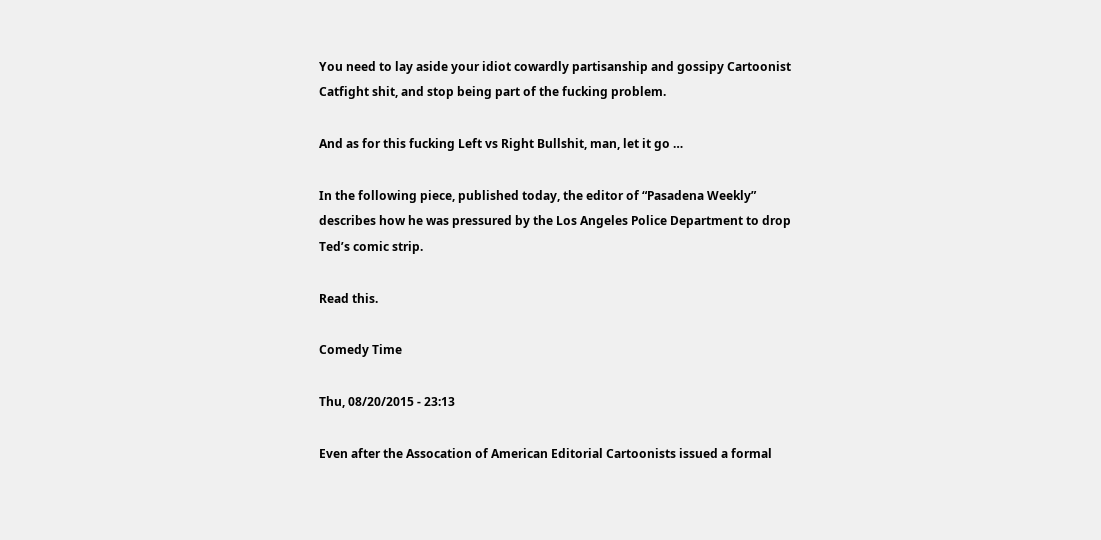You need to lay aside your idiot cowardly partisanship and gossipy Cartoonist Catfight shit, and stop being part of the fucking problem.

And as for this fucking Left vs Right Bullshit, man, let it go …

In the following piece, published today, the editor of “Pasadena Weekly” describes how he was pressured by the Los Angeles Police Department to drop Ted’s comic strip.

Read this.

Comedy Time

Thu, 08/20/2015 - 23:13

Even after the Assocation of American Editorial Cartoonists issued a formal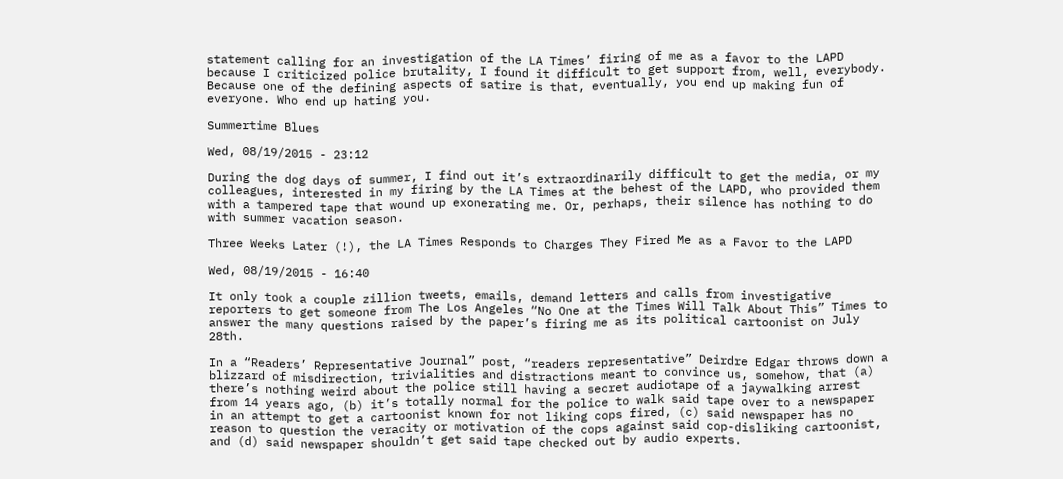statement calling for an investigation of the LA Times’ firing of me as a favor to the LAPD because I criticized police brutality, I found it difficult to get support from, well, everybody. Because one of the defining aspects of satire is that, eventually, you end up making fun of everyone. Who end up hating you.

Summertime Blues

Wed, 08/19/2015 - 23:12

During the dog days of summer, I find out it’s extraordinarily difficult to get the media, or my colleagues, interested in my firing by the LA Times at the behest of the LAPD, who provided them with a tampered tape that wound up exonerating me. Or, perhaps, their silence has nothing to do with summer vacation season.

Three Weeks Later (!), the LA Times Responds to Charges They Fired Me as a Favor to the LAPD

Wed, 08/19/2015 - 16:40

It only took a couple zillion tweets, emails, demand letters and calls from investigative reporters to get someone from The Los Angeles “No One at the Times Will Talk About This” Times to answer the many questions raised by the paper’s firing me as its political cartoonist on July 28th.

In a “Readers’ Representative Journal” post, “readers representative” Deirdre Edgar throws down a blizzard of misdirection, trivialities and distractions meant to convince us, somehow, that (a) there’s nothing weird about the police still having a secret audiotape of a jaywalking arrest from 14 years ago, (b) it’s totally normal for the police to walk said tape over to a newspaper in an attempt to get a cartoonist known for not liking cops fired, (c) said newspaper has no reason to question the veracity or motivation of the cops against said cop-disliking cartoonist, and (d) said newspaper shouldn’t get said tape checked out by audio experts.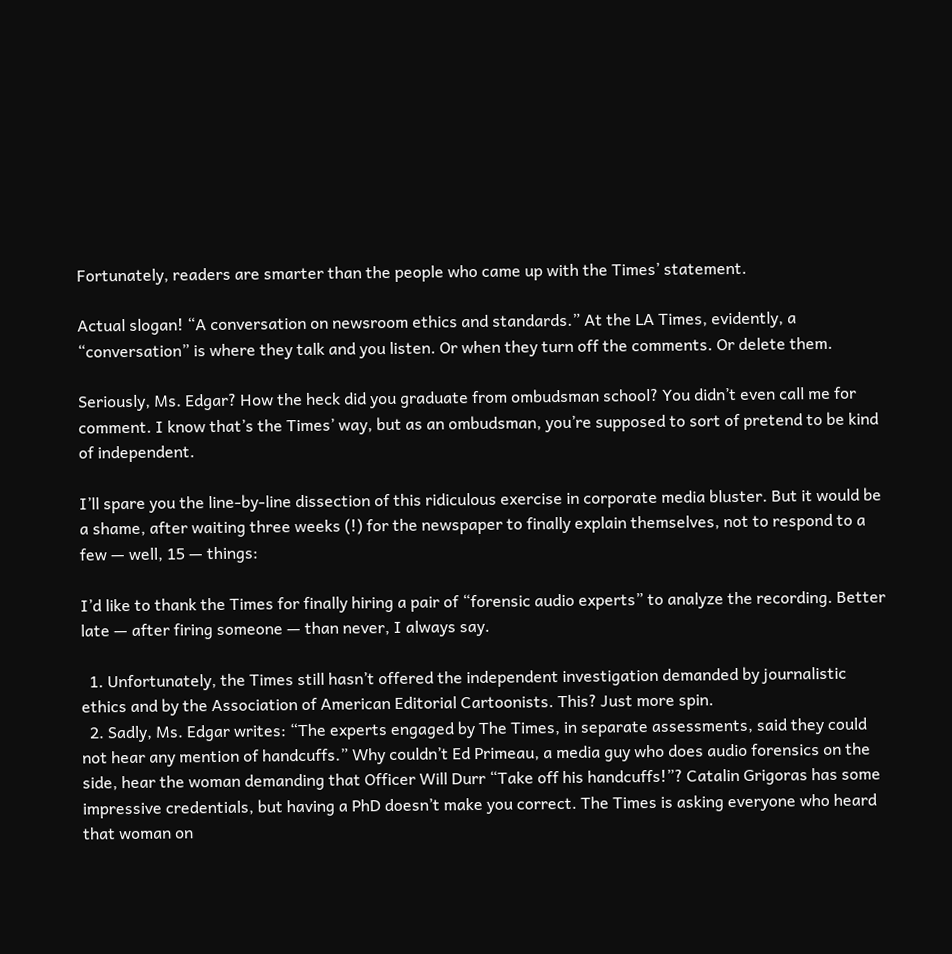Fortunately, readers are smarter than the people who came up with the Times’ statement.

Actual slogan! “A conversation on newsroom ethics and standards.” At the LA Times, evidently, a “conversation” is where they talk and you listen. Or when they turn off the comments. Or delete them.

Seriously, Ms. Edgar? How the heck did you graduate from ombudsman school? You didn’t even call me for comment. I know that’s the Times’ way, but as an ombudsman, you’re supposed to sort of pretend to be kind of independent.

I’ll spare you the line-by-line dissection of this ridiculous exercise in corporate media bluster. But it would be a shame, after waiting three weeks (!) for the newspaper to finally explain themselves, not to respond to a few — well, 15 — things:

I’d like to thank the Times for finally hiring a pair of “forensic audio experts” to analyze the recording. Better late — after firing someone — than never, I always say.

  1. Unfortunately, the Times still hasn’t offered the independent investigation demanded by journalistic ethics and by the Association of American Editorial Cartoonists. This? Just more spin.
  2. Sadly, Ms. Edgar writes: “The experts engaged by The Times, in separate assessments, said they could not hear any mention of handcuffs.” Why couldn’t Ed Primeau, a media guy who does audio forensics on the side, hear the woman demanding that Officer Will Durr “Take off his handcuffs!”? Catalin Grigoras has some impressive credentials, but having a PhD doesn’t make you correct. The Times is asking everyone who heard that woman on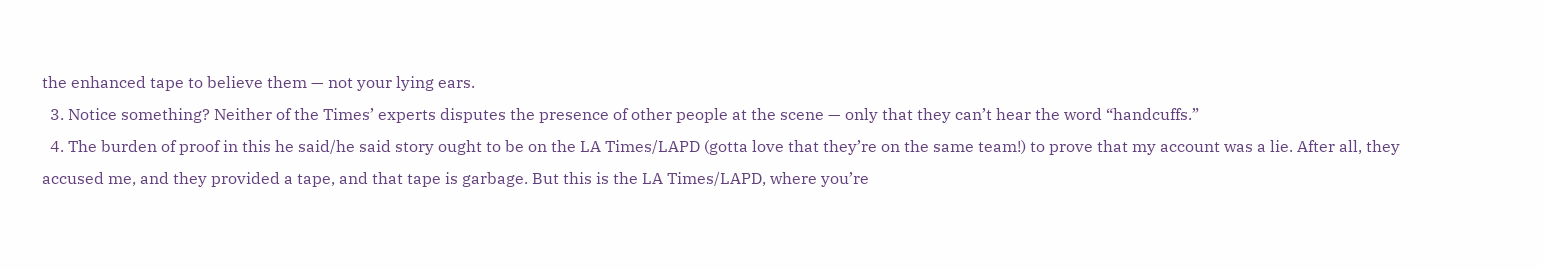the enhanced tape to believe them — not your lying ears.
  3. Notice something? Neither of the Times’ experts disputes the presence of other people at the scene — only that they can’t hear the word “handcuffs.”
  4. The burden of proof in this he said/he said story ought to be on the LA Times/LAPD (gotta love that they’re on the same team!) to prove that my account was a lie. After all, they accused me, and they provided a tape, and that tape is garbage. But this is the LA Times/LAPD, where you’re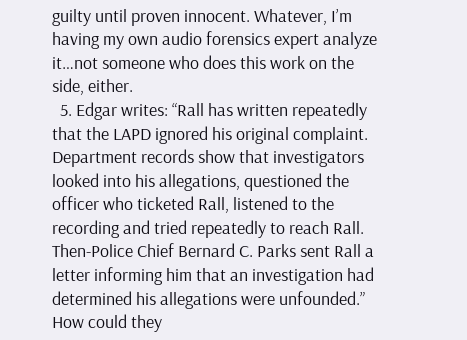guilty until proven innocent. Whatever, I’m having my own audio forensics expert analyze it…not someone who does this work on the side, either.
  5. Edgar writes: “Rall has written repeatedly that the LAPD ignored his original complaint. Department records show that investigators looked into his allegations, questioned the officer who ticketed Rall, listened to the recording and tried repeatedly to reach Rall. Then-Police Chief Bernard C. Parks sent Rall a letter informing him that an investigation had determined his allegations were unfounded.” How could they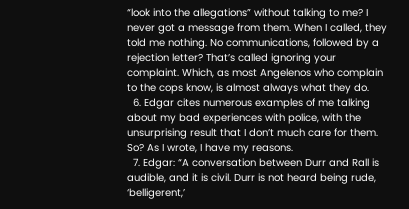“look into the allegations” without talking to me? I never got a message from them. When I called, they told me nothing. No communications, followed by a rejection letter? That’s called ignoring your complaint. Which, as most Angelenos who complain to the cops know, is almost always what they do.
  6. Edgar cites numerous examples of me talking about my bad experiences with police, with the unsurprising result that I don’t much care for them. So? As I wrote, I have my reasons.
  7. Edgar: “A conversation between Durr and Rall is audible, and it is civil. Durr is not heard being rude, ‘belligerent,’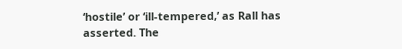‘hostile’ or ‘ill-tempered,’ as Rall has asserted. The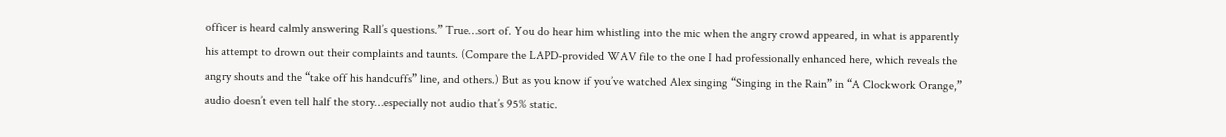officer is heard calmly answering Rall’s questions.” True…sort of. You do hear him whistling into the mic when the angry crowd appeared, in what is apparently his attempt to drown out their complaints and taunts. (Compare the LAPD-provided WAV file to the one I had professionally enhanced here, which reveals the angry shouts and the “take off his handcuffs” line, and others.) But as you know if you’ve watched Alex singing “Singing in the Rain” in “A Clockwork Orange,” audio doesn’t even tell half the story…especially not audio that’s 95% static.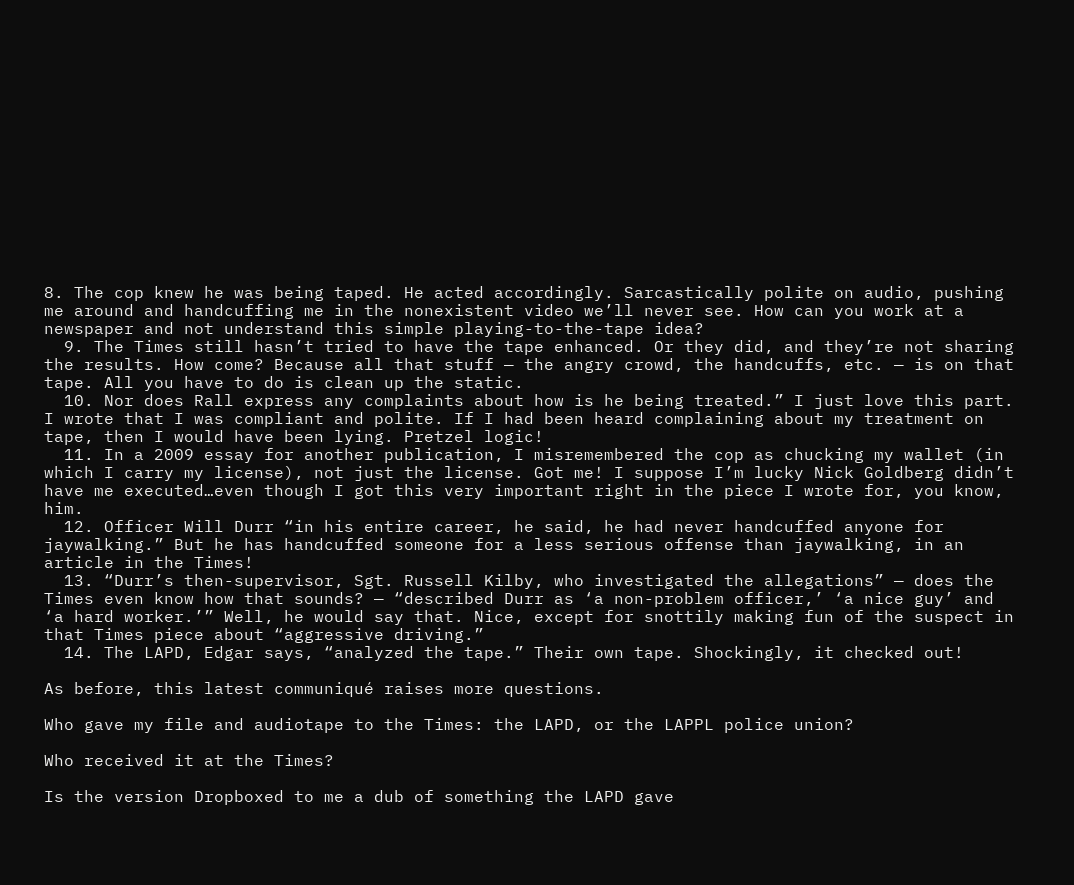8. The cop knew he was being taped. He acted accordingly. Sarcastically polite on audio, pushing me around and handcuffing me in the nonexistent video we’ll never see. How can you work at a newspaper and not understand this simple playing-to-the-tape idea?
  9. The Times still hasn’t tried to have the tape enhanced. Or they did, and they’re not sharing the results. How come? Because all that stuff — the angry crowd, the handcuffs, etc. — is on that tape. All you have to do is clean up the static.
  10. Nor does Rall express any complaints about how is he being treated.” I just love this part. I wrote that I was compliant and polite. If I had been heard complaining about my treatment on tape, then I would have been lying. Pretzel logic!
  11. In a 2009 essay for another publication, I misremembered the cop as chucking my wallet (in which I carry my license), not just the license. Got me! I suppose I’m lucky Nick Goldberg didn’t have me executed…even though I got this very important right in the piece I wrote for, you know, him.
  12. Officer Will Durr “in his entire career, he said, he had never handcuffed anyone for jaywalking.” But he has handcuffed someone for a less serious offense than jaywalking, in an article in the Times!
  13. “Durr’s then-supervisor, Sgt. Russell Kilby, who investigated the allegations” — does the Times even know how that sounds? — “described Durr as ‘a non-problem officer,’ ‘a nice guy’ and ‘a hard worker.’” Well, he would say that. Nice, except for snottily making fun of the suspect in that Times piece about “aggressive driving.”
  14. The LAPD, Edgar says, “analyzed the tape.” Their own tape. Shockingly, it checked out!

As before, this latest communiqué raises more questions.

Who gave my file and audiotape to the Times: the LAPD, or the LAPPL police union?

Who received it at the Times?

Is the version Dropboxed to me a dub of something the LAPD gave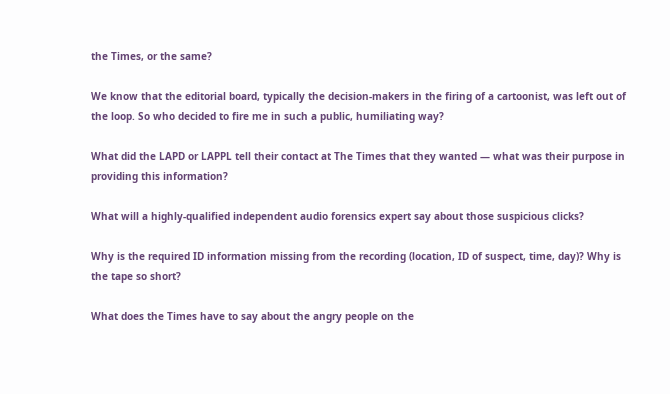the Times, or the same?

We know that the editorial board, typically the decision-makers in the firing of a cartoonist, was left out of the loop. So who decided to fire me in such a public, humiliating way?

What did the LAPD or LAPPL tell their contact at The Times that they wanted — what was their purpose in providing this information?

What will a highly-qualified independent audio forensics expert say about those suspicious clicks?

Why is the required ID information missing from the recording (location, ID of suspect, time, day)? Why is the tape so short?

What does the Times have to say about the angry people on the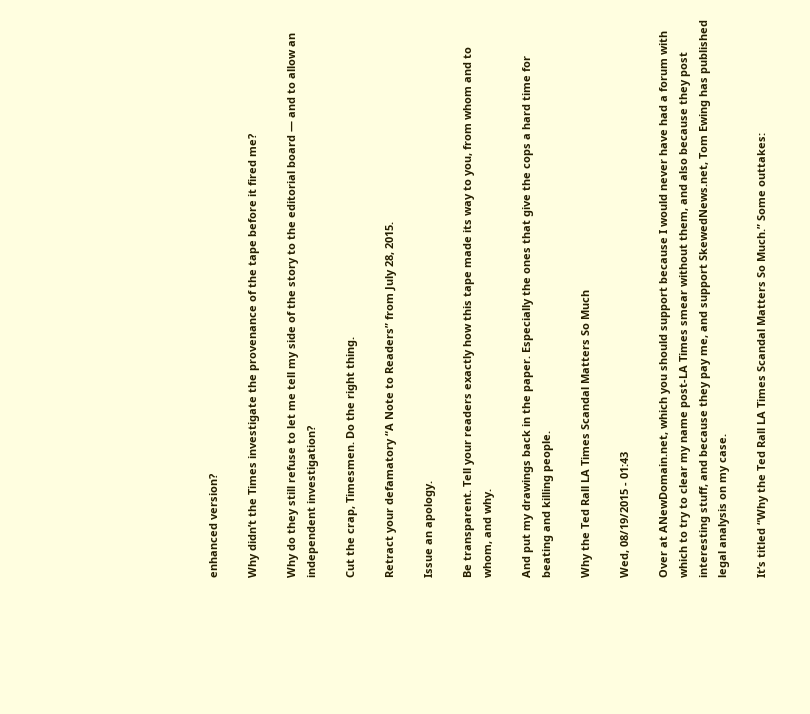enhanced version?

Why didn’t the Times investigate the provenance of the tape before it fired me?

Why do they still refuse to let me tell my side of the story to the editorial board — and to allow an independent investigation?

Cut the crap, Timesmen. Do the right thing.

Retract your defamatory “A Note to Readers” from July 28, 2015.

Issue an apology.

Be transparent. Tell your readers exactly how this tape made its way to you, from whom and to whom, and why.

And put my drawings back in the paper. Especially the ones that give the cops a hard time for beating and killing people.

Why the Ted Rall LA Times Scandal Matters So Much

Wed, 08/19/2015 - 01:43

Over at ANewDomain.net, which you should support because I would never have had a forum with which to try to clear my name post-LA Times smear without them, and also because they post interesting stuff, and because they pay me, and support SkewedNews.net, Tom Ewing has published legal analysis on my case.

It’s titled “Why the Ted Rall LA Times Scandal Matters So Much.” Some outtakes: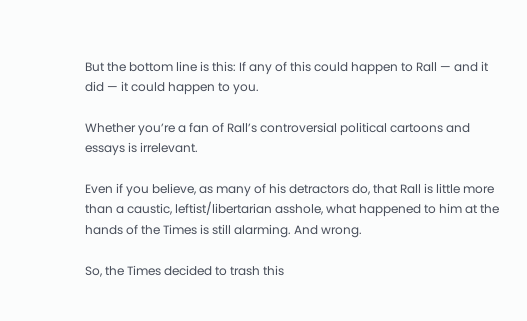But the bottom line is this: If any of this could happen to Rall — and it did — it could happen to you.

Whether you’re a fan of Rall’s controversial political cartoons and essays is irrelevant.

Even if you believe, as many of his detractors do, that Rall is little more than a caustic, leftist/libertarian asshole, what happened to him at the hands of the Times is still alarming. And wrong.

So, the Times decided to trash this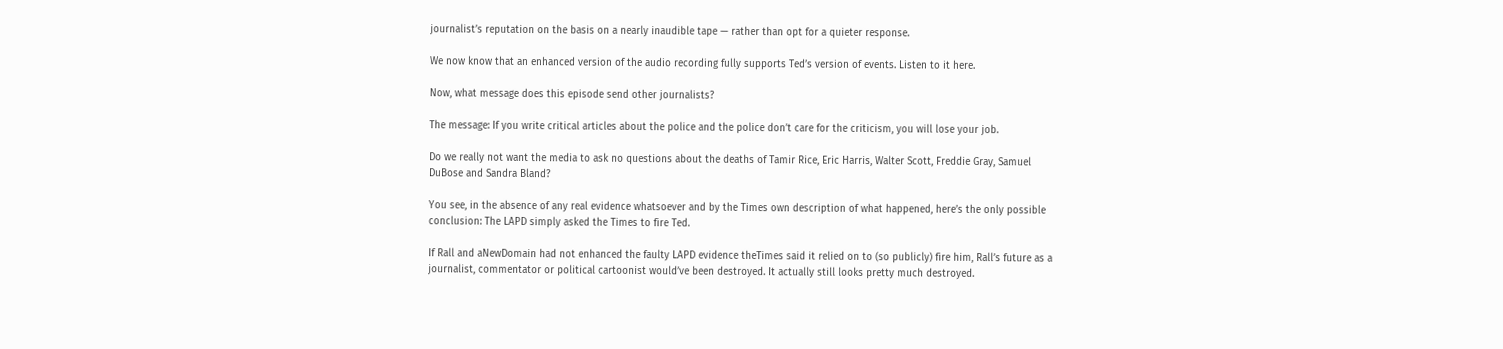journalist’s reputation on the basis on a nearly inaudible tape — rather than opt for a quieter response.

We now know that an enhanced version of the audio recording fully supports Ted’s version of events. Listen to it here.

Now, what message does this episode send other journalists?

The message: If you write critical articles about the police and the police don’t care for the criticism, you will lose your job.

Do we really not want the media to ask no questions about the deaths of Tamir Rice, Eric Harris, Walter Scott, Freddie Gray, Samuel DuBose and Sandra Bland?

You see, in the absence of any real evidence whatsoever and by the Times own description of what happened, here’s the only possible conclusion: The LAPD simply asked the Times to fire Ted.

If Rall and aNewDomain had not enhanced the faulty LAPD evidence theTimes said it relied on to (so publicly) fire him, Rall’s future as a journalist, commentator or political cartoonist would’ve been destroyed. It actually still looks pretty much destroyed.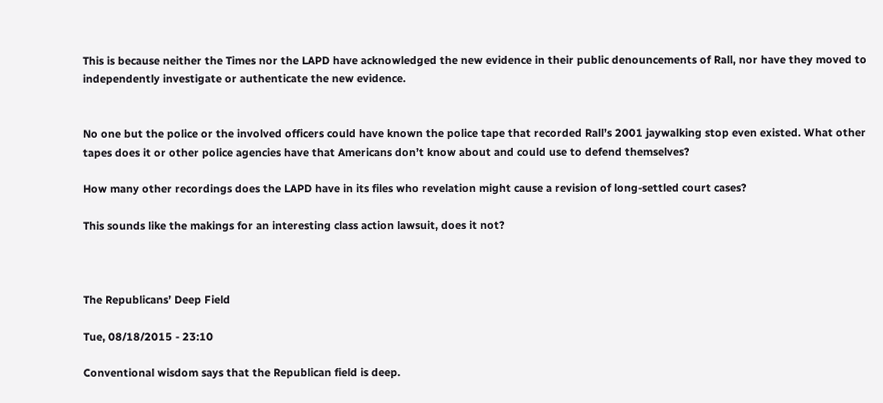This is because neither the Times nor the LAPD have acknowledged the new evidence in their public denouncements of Rall, nor have they moved to independently investigate or authenticate the new evidence.


No one but the police or the involved officers could have known the police tape that recorded Rall’s 2001 jaywalking stop even existed. What other tapes does it or other police agencies have that Americans don’t know about and could use to defend themselves?

How many other recordings does the LAPD have in its files who revelation might cause a revision of long-settled court cases?

This sounds like the makings for an interesting class action lawsuit, does it not?



The Republicans’ Deep Field

Tue, 08/18/2015 - 23:10

Conventional wisdom says that the Republican field is deep.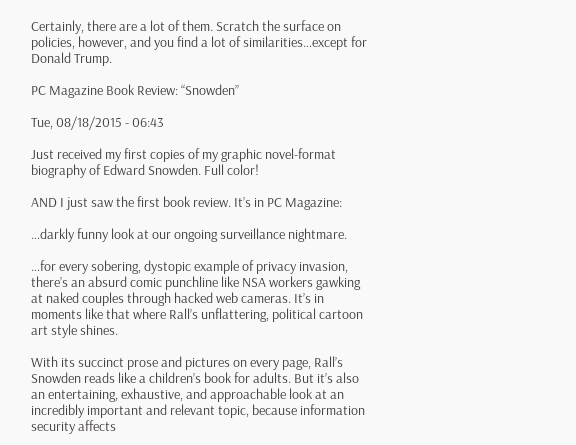Certainly, there are a lot of them. Scratch the surface on policies, however, and you find a lot of similarities…except for Donald Trump.

PC Magazine Book Review: “Snowden”

Tue, 08/18/2015 - 06:43

Just received my first copies of my graphic novel-format biography of Edward Snowden. Full color!

AND I just saw the first book review. It’s in PC Magazine:

…darkly funny look at our ongoing surveillance nightmare.

…for every sobering, dystopic example of privacy invasion, there’s an absurd comic punchline like NSA workers gawking at naked couples through hacked web cameras. It’s in moments like that where Rall’s unflattering, political cartoon art style shines.

With its succinct prose and pictures on every page, Rall’s Snowden reads like a children’s book for adults. But it’s also an entertaining, exhaustive, and approachable look at an incredibly important and relevant topic, because information security affects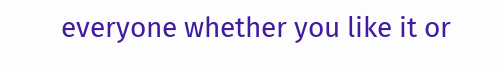everyone whether you like it or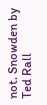not. Snowden by Ted Rall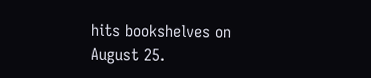hits bookshelves on August 25.